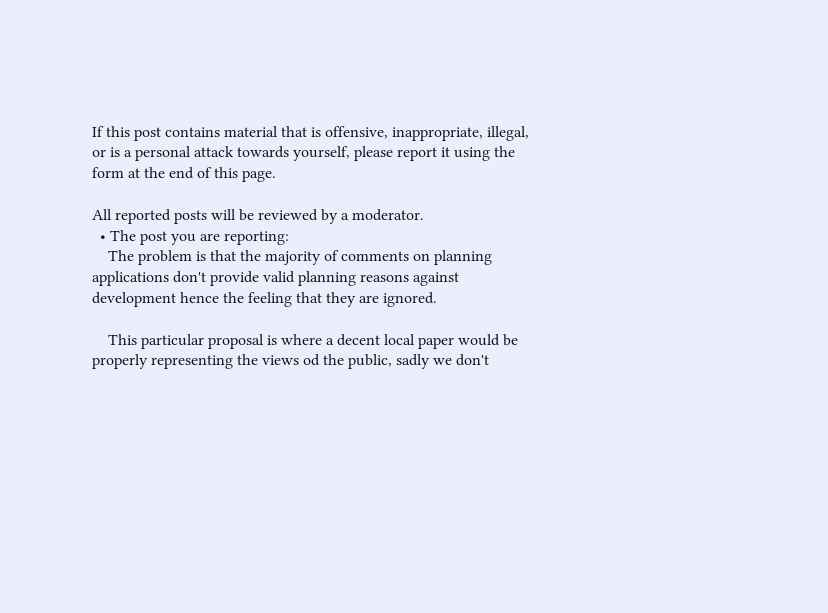If this post contains material that is offensive, inappropriate, illegal, or is a personal attack towards yourself, please report it using the form at the end of this page.

All reported posts will be reviewed by a moderator.
  • The post you are reporting:
    The problem is that the majority of comments on planning applications don't provide valid planning reasons against development hence the feeling that they are ignored.

    This particular proposal is where a decent local paper would be properly representing the views od the public, sadly we don't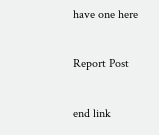have one here

Report Post

end link